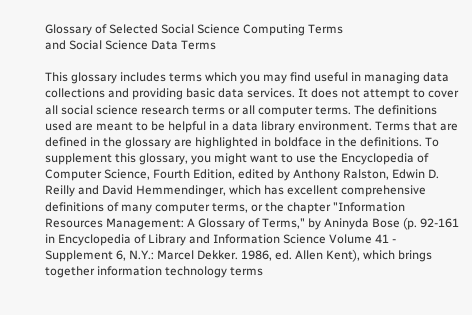Glossary of Selected Social Science Computing Terms
and Social Science Data Terms

This glossary includes terms which you may find useful in managing data collections and providing basic data services. It does not attempt to cover all social science research terms or all computer terms. The definitions used are meant to be helpful in a data library environment. Terms that are defined in the glossary are highlighted in boldface in the definitions. To supplement this glossary, you might want to use the Encyclopedia of Computer Science, Fourth Edition, edited by Anthony Ralston, Edwin D. Reilly and David Hemmendinger, which has excellent comprehensive definitions of many computer terms, or the chapter "Information Resources Management: A Glossary of Terms," by Aninyda Bose (p. 92-161 in Encyclopedia of Library and Information Science Volume 41 - Supplement 6, N.Y.: Marcel Dekker. 1986, ed. Allen Kent), which brings together information technology terms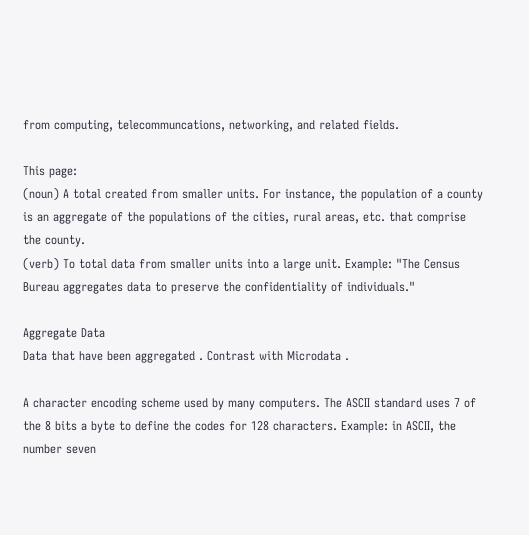from computing, telecommuncations, networking, and related fields.

This page:
(noun) A total created from smaller units. For instance, the population of a county is an aggregate of the populations of the cities, rural areas, etc. that comprise the county.
(verb) To total data from smaller units into a large unit. Example: "The Census Bureau aggregates data to preserve the confidentiality of individuals."

Aggregate Data
Data that have been aggregated . Contrast with Microdata .

A character encoding scheme used by many computers. The ASCII standard uses 7 of the 8 bits a byte to define the codes for 128 characters. Example: in ASCII, the number seven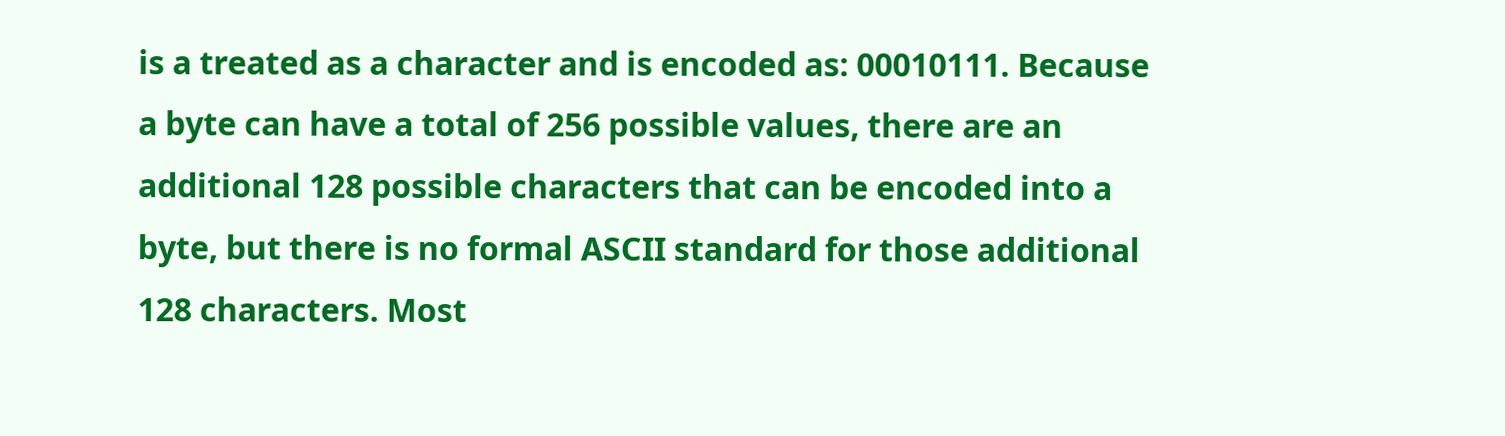is a treated as a character and is encoded as: 00010111. Because a byte can have a total of 256 possible values, there are an additional 128 possible characters that can be encoded into a byte, but there is no formal ASCII standard for those additional 128 characters. Most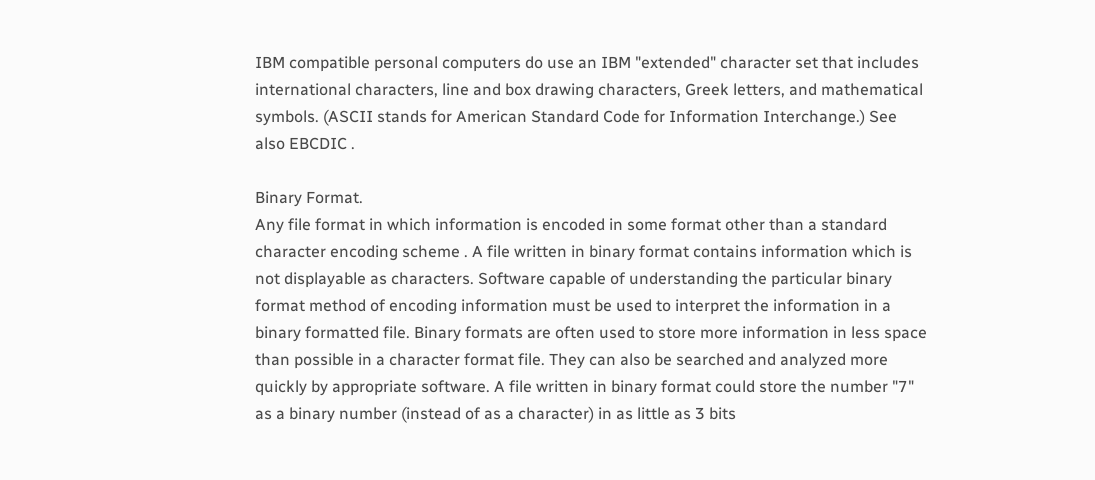IBM compatible personal computers do use an IBM "extended" character set that includes international characters, line and box drawing characters, Greek letters, and mathematical symbols. (ASCII stands for American Standard Code for Information Interchange.) See also EBCDIC .

Binary Format.
Any file format in which information is encoded in some format other than a standard character encoding scheme . A file written in binary format contains information which is not displayable as characters. Software capable of understanding the particular binary format method of encoding information must be used to interpret the information in a binary formatted file. Binary formats are often used to store more information in less space than possible in a character format file. They can also be searched and analyzed more quickly by appropriate software. A file written in binary format could store the number "7" as a binary number (instead of as a character) in as little as 3 bits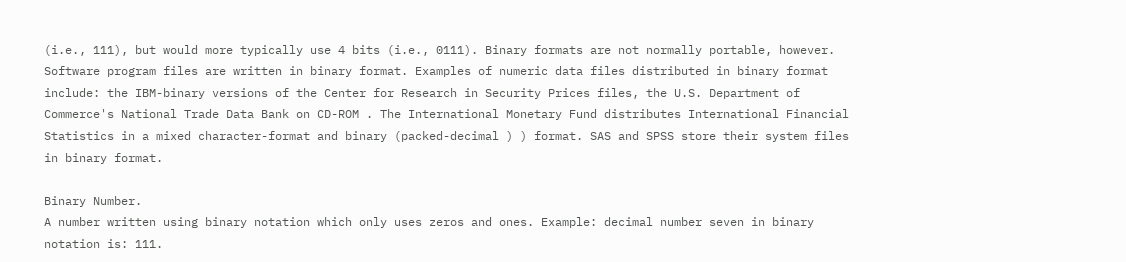(i.e., 111), but would more typically use 4 bits (i.e., 0111). Binary formats are not normally portable, however. Software program files are written in binary format. Examples of numeric data files distributed in binary format include: the IBM-binary versions of the Center for Research in Security Prices files, the U.S. Department of Commerce's National Trade Data Bank on CD-ROM . The International Monetary Fund distributes International Financial Statistics in a mixed character-format and binary (packed-decimal ) ) format. SAS and SPSS store their system files in binary format.

Binary Number.
A number written using binary notation which only uses zeros and ones. Example: decimal number seven in binary notation is: 111.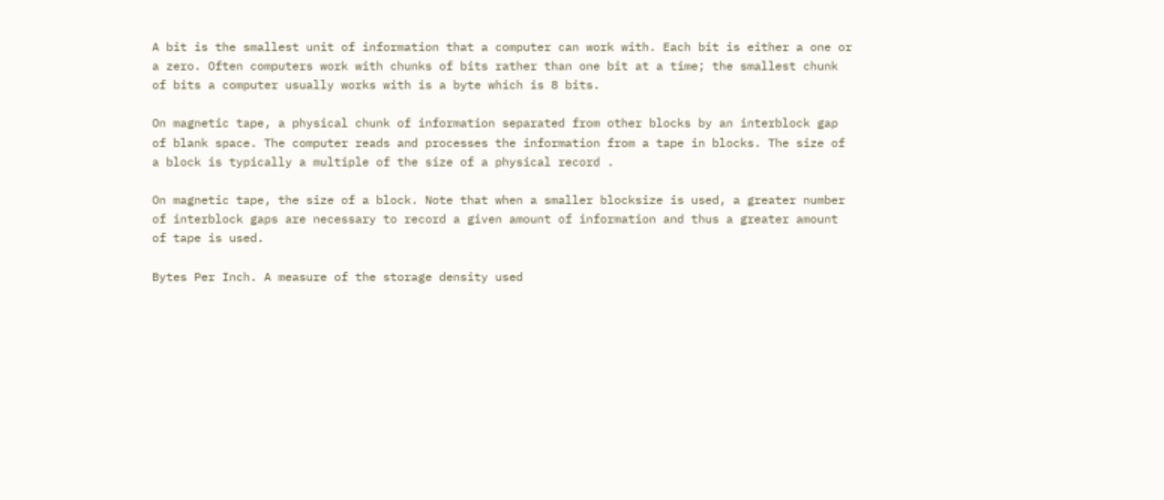A bit is the smallest unit of information that a computer can work with. Each bit is either a one or a zero. Often computers work with chunks of bits rather than one bit at a time; the smallest chunk of bits a computer usually works with is a byte which is 8 bits.

On magnetic tape, a physical chunk of information separated from other blocks by an interblock gap of blank space. The computer reads and processes the information from a tape in blocks. The size of a block is typically a multiple of the size of a physical record .

On magnetic tape, the size of a block. Note that when a smaller blocksize is used, a greater number of interblock gaps are necessary to record a given amount of information and thus a greater amount of tape is used.

Bytes Per Inch. A measure of the storage density used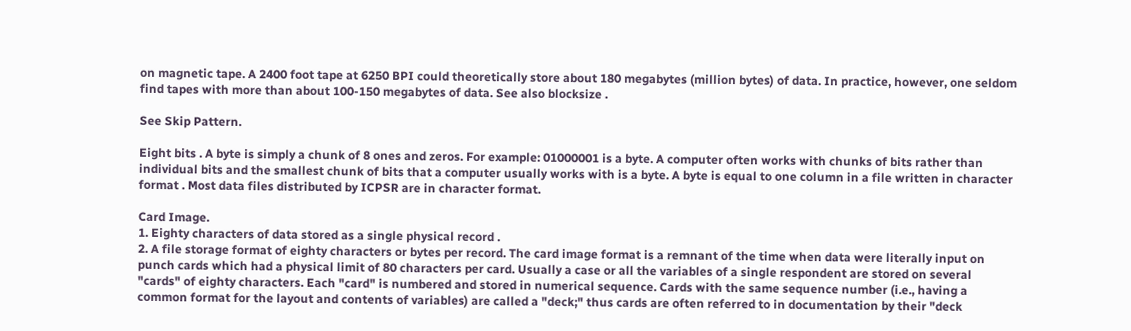on magnetic tape. A 2400 foot tape at 6250 BPI could theoretically store about 180 megabytes (million bytes) of data. In practice, however, one seldom find tapes with more than about 100-150 megabytes of data. See also blocksize .

See Skip Pattern.

Eight bits . A byte is simply a chunk of 8 ones and zeros. For example: 01000001 is a byte. A computer often works with chunks of bits rather than individual bits and the smallest chunk of bits that a computer usually works with is a byte. A byte is equal to one column in a file written in character format . Most data files distributed by ICPSR are in character format.

Card Image.
1. Eighty characters of data stored as a single physical record .
2. A file storage format of eighty characters or bytes per record. The card image format is a remnant of the time when data were literally input on punch cards which had a physical limit of 80 characters per card. Usually a case or all the variables of a single respondent are stored on several "cards" of eighty characters. Each "card" is numbered and stored in numerical sequence. Cards with the same sequence number (i.e., having a common format for the layout and contents of variables) are called a "deck;" thus cards are often referred to in documentation by their "deck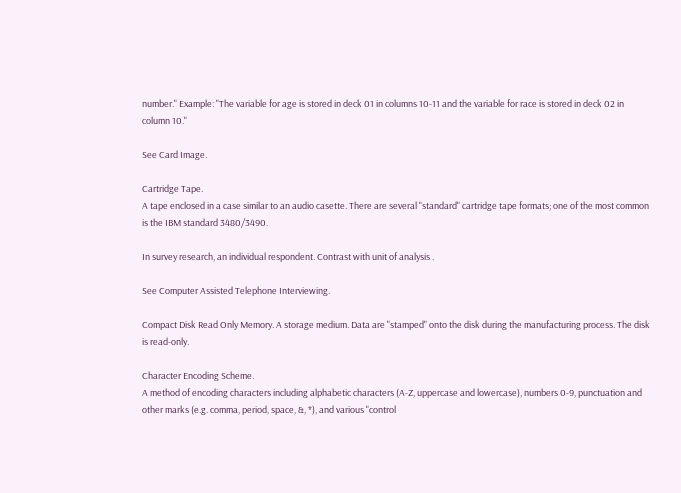number." Example: "The variable for age is stored in deck 01 in columns 10-11 and the variable for race is stored in deck 02 in column 10."

See Card Image.

Cartridge Tape.
A tape enclosed in a case similar to an audio casette. There are several "standard" cartridge tape formats; one of the most common is the IBM standard 3480/3490.

In survey research, an individual respondent. Contrast with unit of analysis .

See Computer Assisted Telephone Interviewing.

Compact Disk Read Only Memory. A storage medium. Data are "stamped" onto the disk during the manufacturing process. The disk is read-only.

Character Encoding Scheme.
A method of encoding characters including alphabetic characters (A-Z, uppercase and lowercase), numbers 0-9, punctuation and other marks (e.g. comma, period, space, &, *), and various "control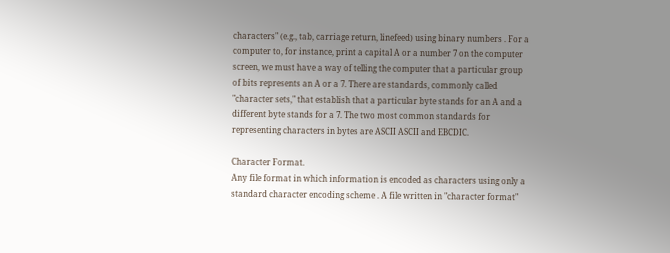characters" (e.g., tab, carriage return, linefeed) using binary numbers . For a computer to, for instance, print a capital A or a number 7 on the computer screen, we must have a way of telling the computer that a particular group of bits represents an A or a 7. There are standards, commonly called "character sets," that establish that a particular byte stands for an A and a different byte stands for a 7. The two most common standards for representing characters in bytes are ASCII ASCII and EBCDIC.

Character Format.
Any file format in which information is encoded as characters using only a standard character encoding scheme . A file written in "character format"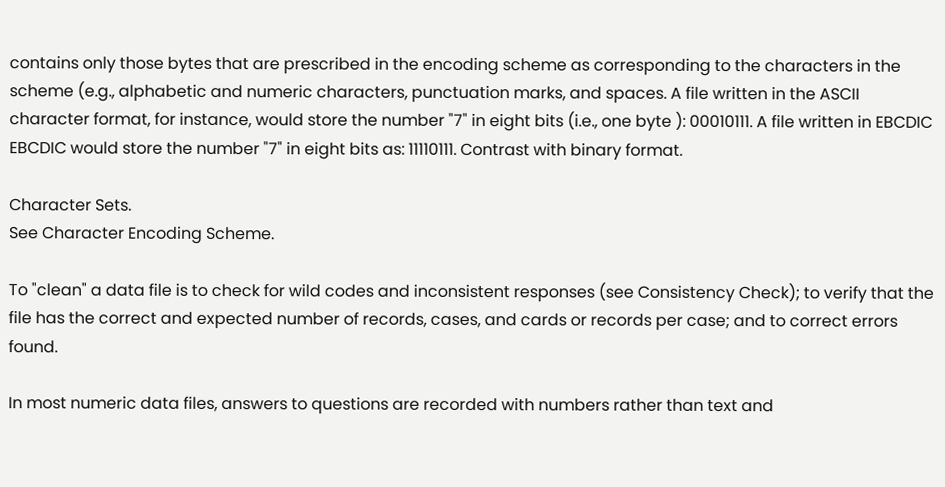contains only those bytes that are prescribed in the encoding scheme as corresponding to the characters in the scheme (e.g., alphabetic and numeric characters, punctuation marks, and spaces. A file written in the ASCII character format, for instance, would store the number "7" in eight bits (i.e., one byte ): 00010111. A file written in EBCDIC EBCDIC would store the number "7" in eight bits as: 11110111. Contrast with binary format.

Character Sets.
See Character Encoding Scheme.

To "clean" a data file is to check for wild codes and inconsistent responses (see Consistency Check); to verify that the file has the correct and expected number of records, cases, and cards or records per case; and to correct errors found.

In most numeric data files, answers to questions are recorded with numbers rather than text and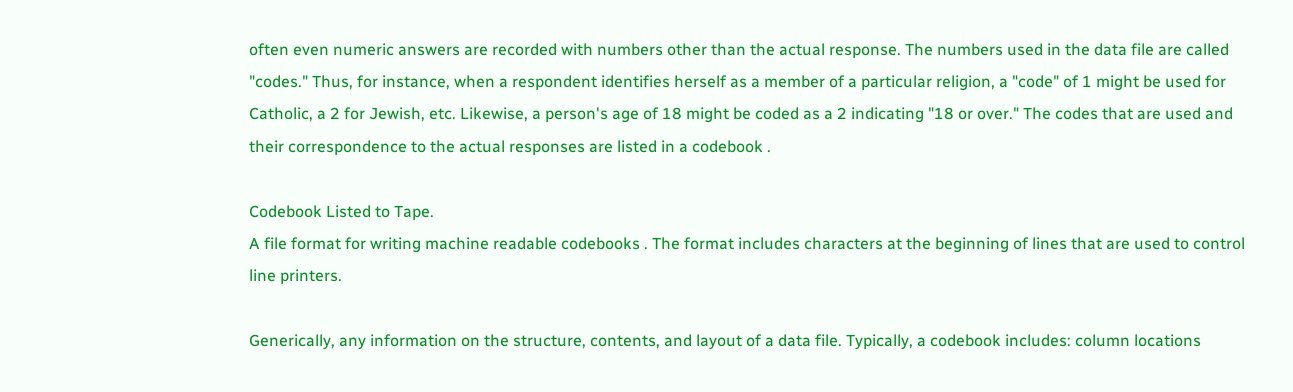often even numeric answers are recorded with numbers other than the actual response. The numbers used in the data file are called "codes." Thus, for instance, when a respondent identifies herself as a member of a particular religion, a "code" of 1 might be used for Catholic, a 2 for Jewish, etc. Likewise, a person's age of 18 might be coded as a 2 indicating "18 or over." The codes that are used and their correspondence to the actual responses are listed in a codebook .

Codebook Listed to Tape.
A file format for writing machine readable codebooks . The format includes characters at the beginning of lines that are used to control line printers.

Generically, any information on the structure, contents, and layout of a data file. Typically, a codebook includes: column locations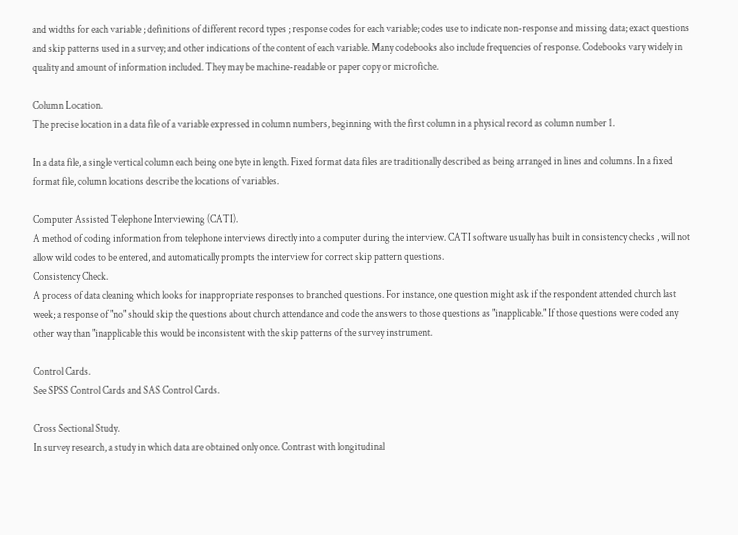and widths for each variable ; definitions of different record types ; response codes for each variable; codes use to indicate non-response and missing data; exact questions and skip patterns used in a survey; and other indications of the content of each variable. Many codebooks also include frequencies of response. Codebooks vary widely in quality and amount of information included. They may be machine-readable or paper copy or microfiche.

Column Location.
The precise location in a data file of a variable expressed in column numbers, beginning with the first column in a physical record as column number 1.

In a data file, a single vertical column each being one byte in length. Fixed format data files are traditionally described as being arranged in lines and columns. In a fixed format file, column locations describe the locations of variables.

Computer Assisted Telephone Interviewing (CATI).
A method of coding information from telephone interviews directly into a computer during the interview. CATI software usually has built in consistency checks , will not allow wild codes to be entered, and automatically prompts the interview for correct skip pattern questions.
Consistency Check.
A process of data cleaning which looks for inappropriate responses to branched questions. For instance, one question might ask if the respondent attended church last week; a response of "no" should skip the questions about church attendance and code the answers to those questions as "inapplicable." If those questions were coded any other way than "inapplicable this would be inconsistent with the skip patterns of the survey instrument.

Control Cards.
See SPSS Control Cards and SAS Control Cards.

Cross Sectional Study.
In survey research, a study in which data are obtained only once. Contrast with longitudinal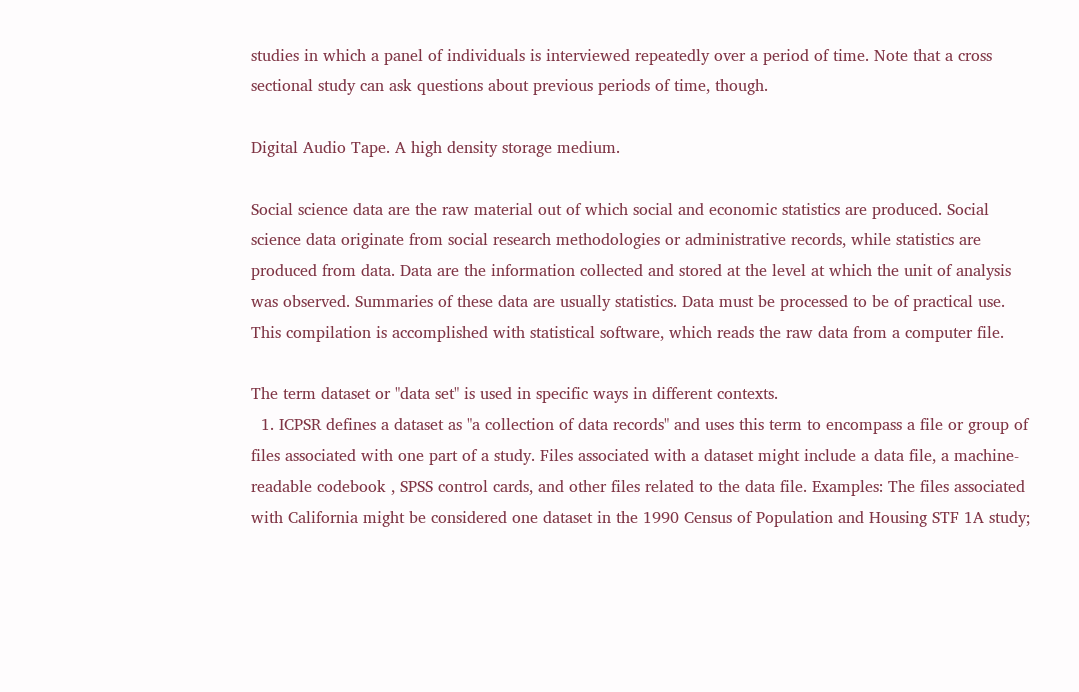studies in which a panel of individuals is interviewed repeatedly over a period of time. Note that a cross sectional study can ask questions about previous periods of time, though.

Digital Audio Tape. A high density storage medium.

Social science data are the raw material out of which social and economic statistics are produced. Social science data originate from social research methodologies or administrative records, while statistics are produced from data. Data are the information collected and stored at the level at which the unit of analysis was observed. Summaries of these data are usually statistics. Data must be processed to be of practical use. This compilation is accomplished with statistical software, which reads the raw data from a computer file.

The term dataset or "data set" is used in specific ways in different contexts.
  1. ICPSR defines a dataset as "a collection of data records" and uses this term to encompass a file or group of files associated with one part of a study. Files associated with a dataset might include a data file, a machine- readable codebook , SPSS control cards, and other files related to the data file. Examples: The files associated with California might be considered one dataset in the 1990 Census of Population and Housing STF 1A study;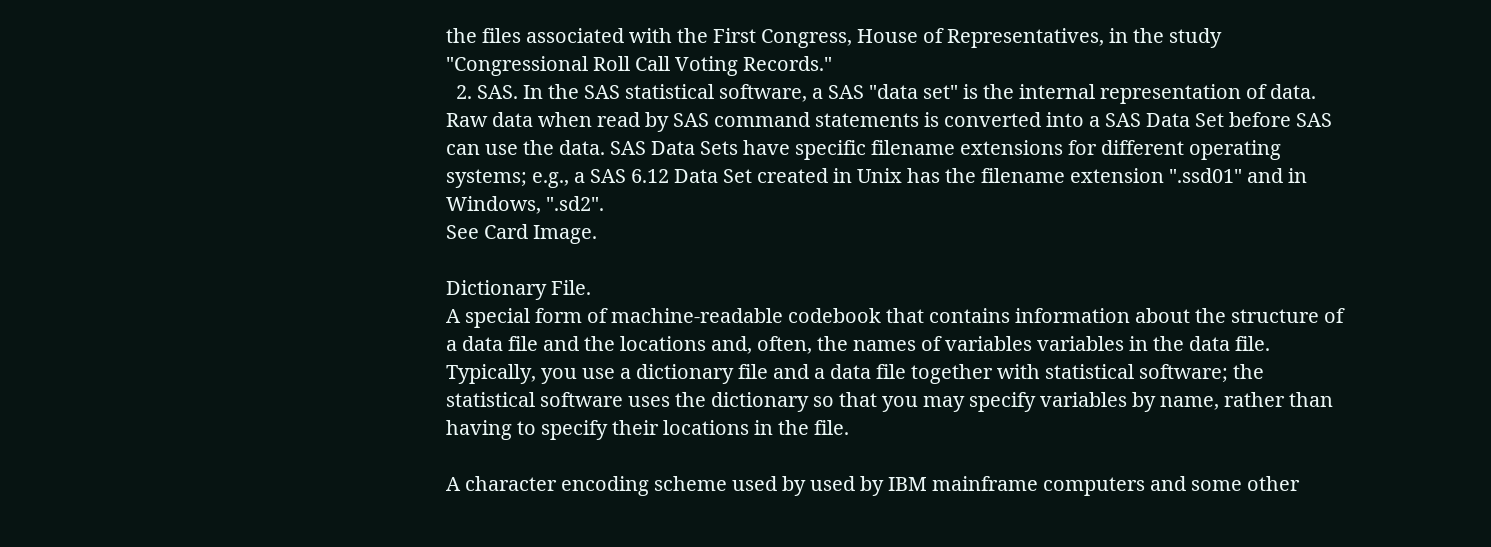the files associated with the First Congress, House of Representatives, in the study "Congressional Roll Call Voting Records."
  2. SAS. In the SAS statistical software, a SAS "data set" is the internal representation of data. Raw data when read by SAS command statements is converted into a SAS Data Set before SAS can use the data. SAS Data Sets have specific filename extensions for different operating systems; e.g., a SAS 6.12 Data Set created in Unix has the filename extension ".ssd01" and in Windows, ".sd2".
See Card Image.

Dictionary File.
A special form of machine-readable codebook that contains information about the structure of a data file and the locations and, often, the names of variables variables in the data file. Typically, you use a dictionary file and a data file together with statistical software; the statistical software uses the dictionary so that you may specify variables by name, rather than having to specify their locations in the file.

A character encoding scheme used by used by IBM mainframe computers and some other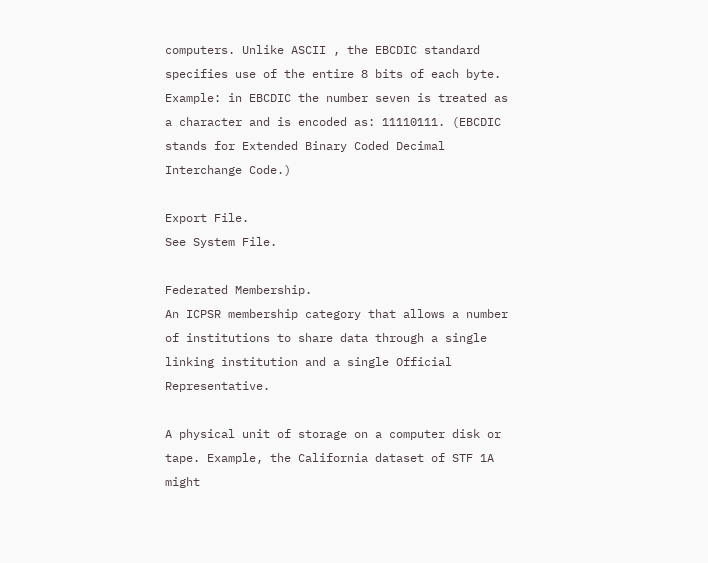computers. Unlike ASCII , the EBCDIC standard specifies use of the entire 8 bits of each byte. Example: in EBCDIC the number seven is treated as a character and is encoded as: 11110111. (EBCDIC stands for Extended Binary Coded Decimal Interchange Code.)

Export File.
See System File.

Federated Membership.
An ICPSR membership category that allows a number of institutions to share data through a single linking institution and a single Official Representative.

A physical unit of storage on a computer disk or tape. Example, the California dataset of STF 1A might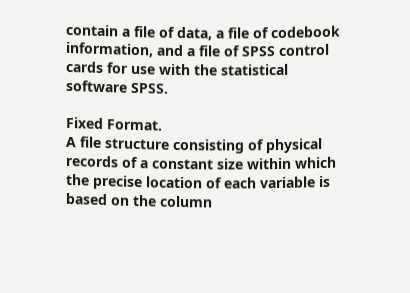contain a file of data, a file of codebook information, and a file of SPSS control cards for use with the statistical software SPSS.

Fixed Format.
A file structure consisting of physical records of a constant size within which the precise location of each variable is based on the column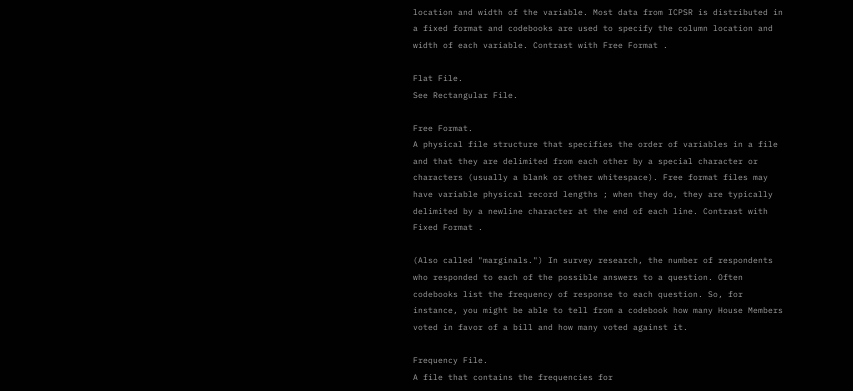location and width of the variable. Most data from ICPSR is distributed in a fixed format and codebooks are used to specify the column location and width of each variable. Contrast with Free Format .

Flat File.
See Rectangular File.

Free Format.
A physical file structure that specifies the order of variables in a file and that they are delimited from each other by a special character or characters (usually a blank or other whitespace). Free format files may have variable physical record lengths ; when they do, they are typically delimited by a newline character at the end of each line. Contrast with Fixed Format .

(Also called "marginals.") In survey research, the number of respondents who responded to each of the possible answers to a question. Often codebooks list the frequency of response to each question. So, for instance, you might be able to tell from a codebook how many House Members voted in favor of a bill and how many voted against it.

Frequency File.
A file that contains the frequencies for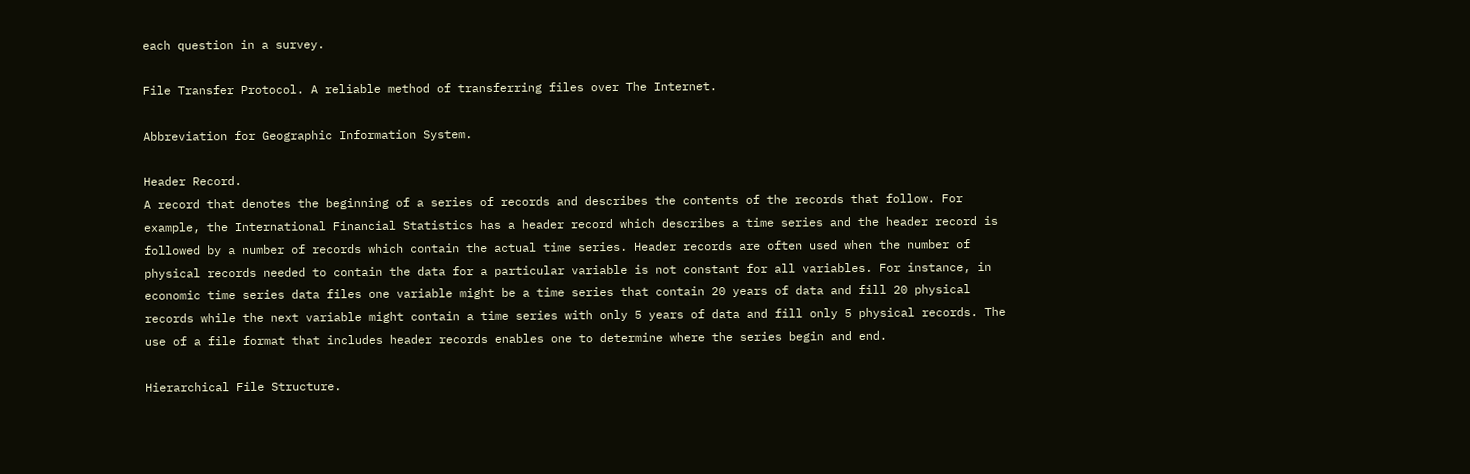each question in a survey.

File Transfer Protocol. A reliable method of transferring files over The Internet.

Abbreviation for Geographic Information System.

Header Record.
A record that denotes the beginning of a series of records and describes the contents of the records that follow. For example, the International Financial Statistics has a header record which describes a time series and the header record is followed by a number of records which contain the actual time series. Header records are often used when the number of physical records needed to contain the data for a particular variable is not constant for all variables. For instance, in economic time series data files one variable might be a time series that contain 20 years of data and fill 20 physical records while the next variable might contain a time series with only 5 years of data and fill only 5 physical records. The use of a file format that includes header records enables one to determine where the series begin and end.

Hierarchical File Structure.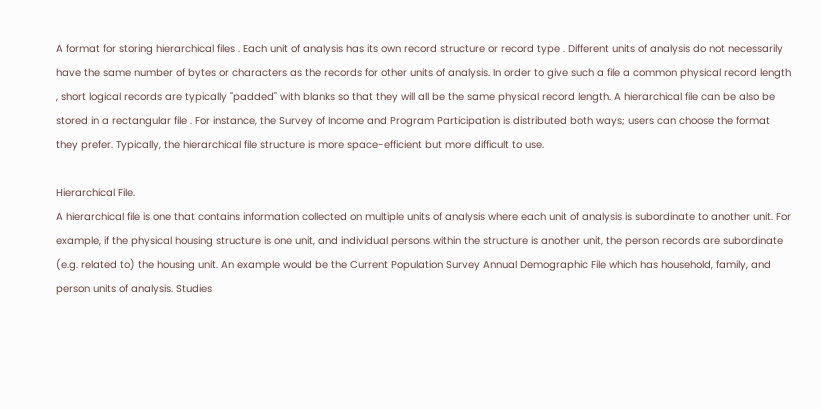A format for storing hierarchical files . Each unit of analysis has its own record structure or record type . Different units of analysis do not necessarily have the same number of bytes or characters as the records for other units of analysis. In order to give such a file a common physical record length , short logical records are typically "padded" with blanks so that they will all be the same physical record length. A hierarchical file can be also be stored in a rectangular file . For instance, the Survey of Income and Program Participation is distributed both ways; users can choose the format they prefer. Typically, the hierarchical file structure is more space-efficient but more difficult to use.

Hierarchical File.
A hierarchical file is one that contains information collected on multiple units of analysis where each unit of analysis is subordinate to another unit. For example, if the physical housing structure is one unit, and individual persons within the structure is another unit, the person records are subordinate (e.g. related to) the housing unit. An example would be the Current Population Survey Annual Demographic File which has household, family, and person units of analysis. Studies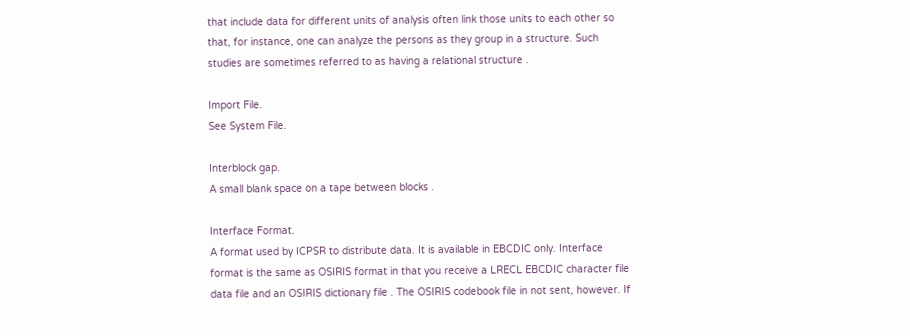that include data for different units of analysis often link those units to each other so that, for instance, one can analyze the persons as they group in a structure. Such studies are sometimes referred to as having a relational structure .

Import File.
See System File.

Interblock gap.
A small blank space on a tape between blocks .

Interface Format.
A format used by ICPSR to distribute data. It is available in EBCDIC only. Interface format is the same as OSIRIS format in that you receive a LRECL EBCDIC character file data file and an OSIRIS dictionary file . The OSIRIS codebook file in not sent, however. If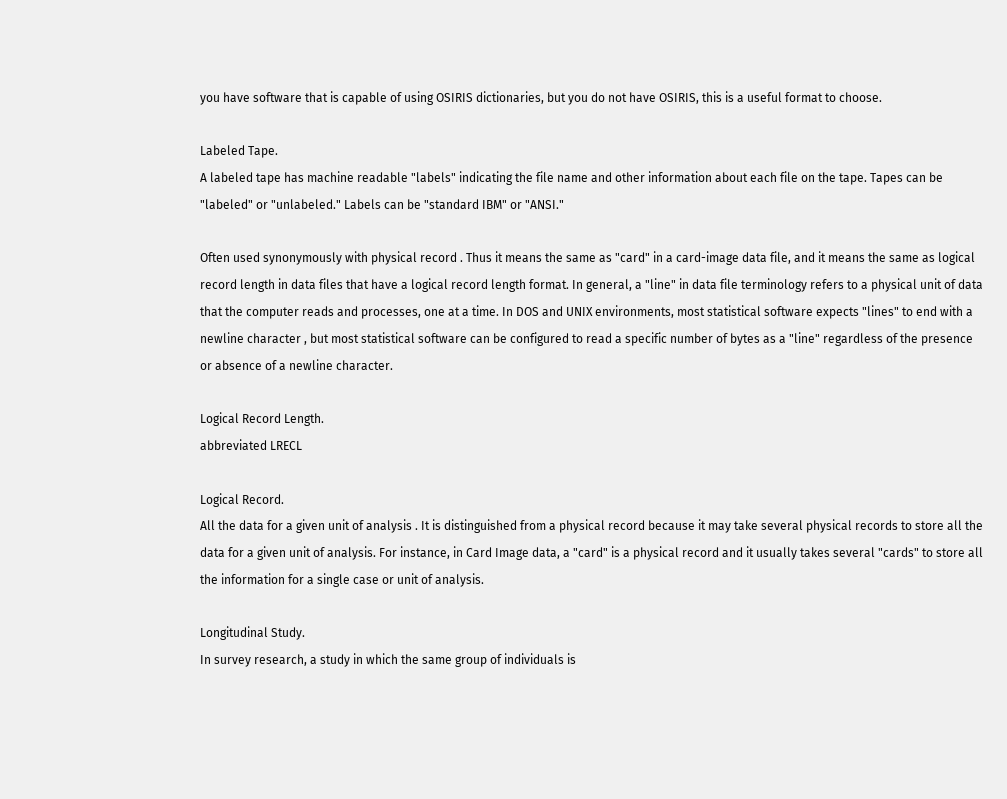you have software that is capable of using OSIRIS dictionaries, but you do not have OSIRIS, this is a useful format to choose.

Labeled Tape.
A labeled tape has machine readable "labels" indicating the file name and other information about each file on the tape. Tapes can be "labeled" or "unlabeled." Labels can be "standard IBM" or "ANSI."

Often used synonymously with physical record . Thus it means the same as "card" in a card-image data file, and it means the same as logical record length in data files that have a logical record length format. In general, a "line" in data file terminology refers to a physical unit of data that the computer reads and processes, one at a time. In DOS and UNIX environments, most statistical software expects "lines" to end with a newline character , but most statistical software can be configured to read a specific number of bytes as a "line" regardless of the presence or absence of a newline character.

Logical Record Length.
abbreviated LRECL

Logical Record.
All the data for a given unit of analysis . It is distinguished from a physical record because it may take several physical records to store all the data for a given unit of analysis. For instance, in Card Image data, a "card" is a physical record and it usually takes several "cards" to store all the information for a single case or unit of analysis.

Longitudinal Study.
In survey research, a study in which the same group of individuals is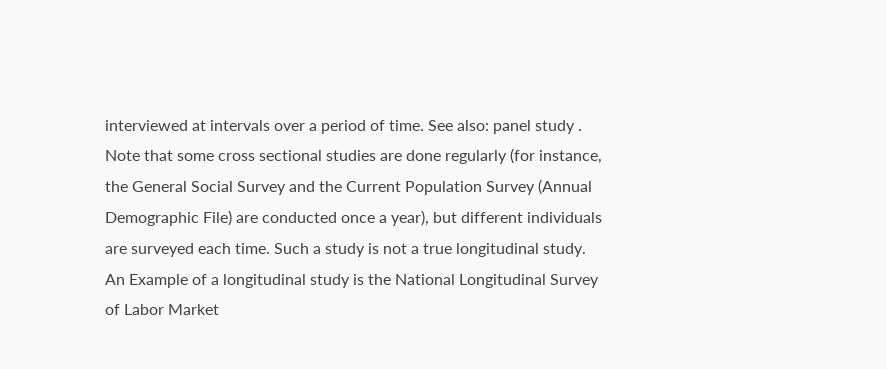interviewed at intervals over a period of time. See also: panel study . Note that some cross sectional studies are done regularly (for instance, the General Social Survey and the Current Population Survey (Annual Demographic File) are conducted once a year), but different individuals are surveyed each time. Such a study is not a true longitudinal study. An Example of a longitudinal study is the National Longitudinal Survey of Labor Market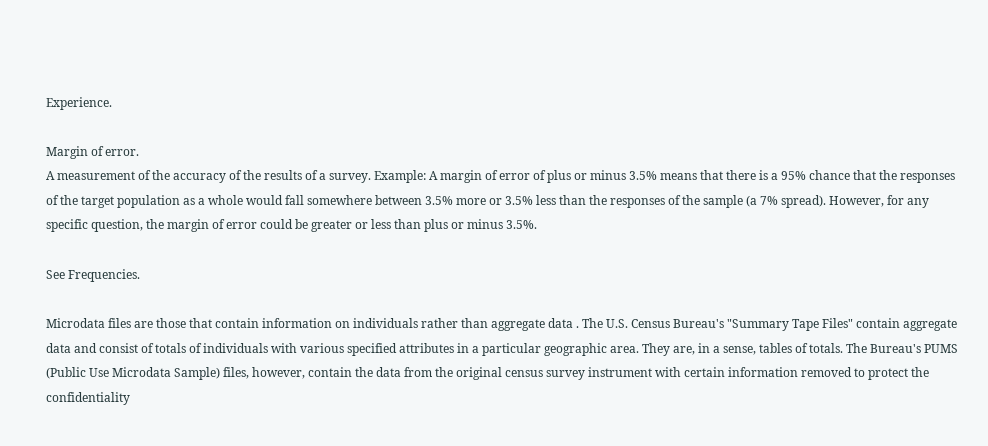Experience.

Margin of error.
A measurement of the accuracy of the results of a survey. Example: A margin of error of plus or minus 3.5% means that there is a 95% chance that the responses of the target population as a whole would fall somewhere between 3.5% more or 3.5% less than the responses of the sample (a 7% spread). However, for any specific question, the margin of error could be greater or less than plus or minus 3.5%.

See Frequencies.

Microdata files are those that contain information on individuals rather than aggregate data . The U.S. Census Bureau's "Summary Tape Files" contain aggregate data and consist of totals of individuals with various specified attributes in a particular geographic area. They are, in a sense, tables of totals. The Bureau's PUMS (Public Use Microdata Sample) files, however, contain the data from the original census survey instrument with certain information removed to protect the confidentiality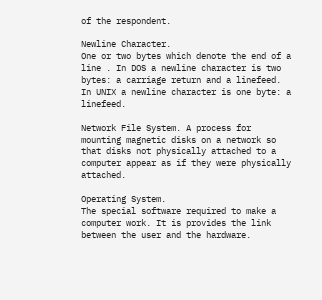of the respondent.

Newline Character.
One or two bytes which denote the end of a line . In DOS a newline character is two bytes: a carriage return and a linefeed. In UNIX a newline character is one byte: a linefeed.

Network File System. A process for mounting magnetic disks on a network so that disks not physically attached to a computer appear as if they were physically attached.

Operating System.
The special software required to make a computer work. It is provides the link between the user and the hardware.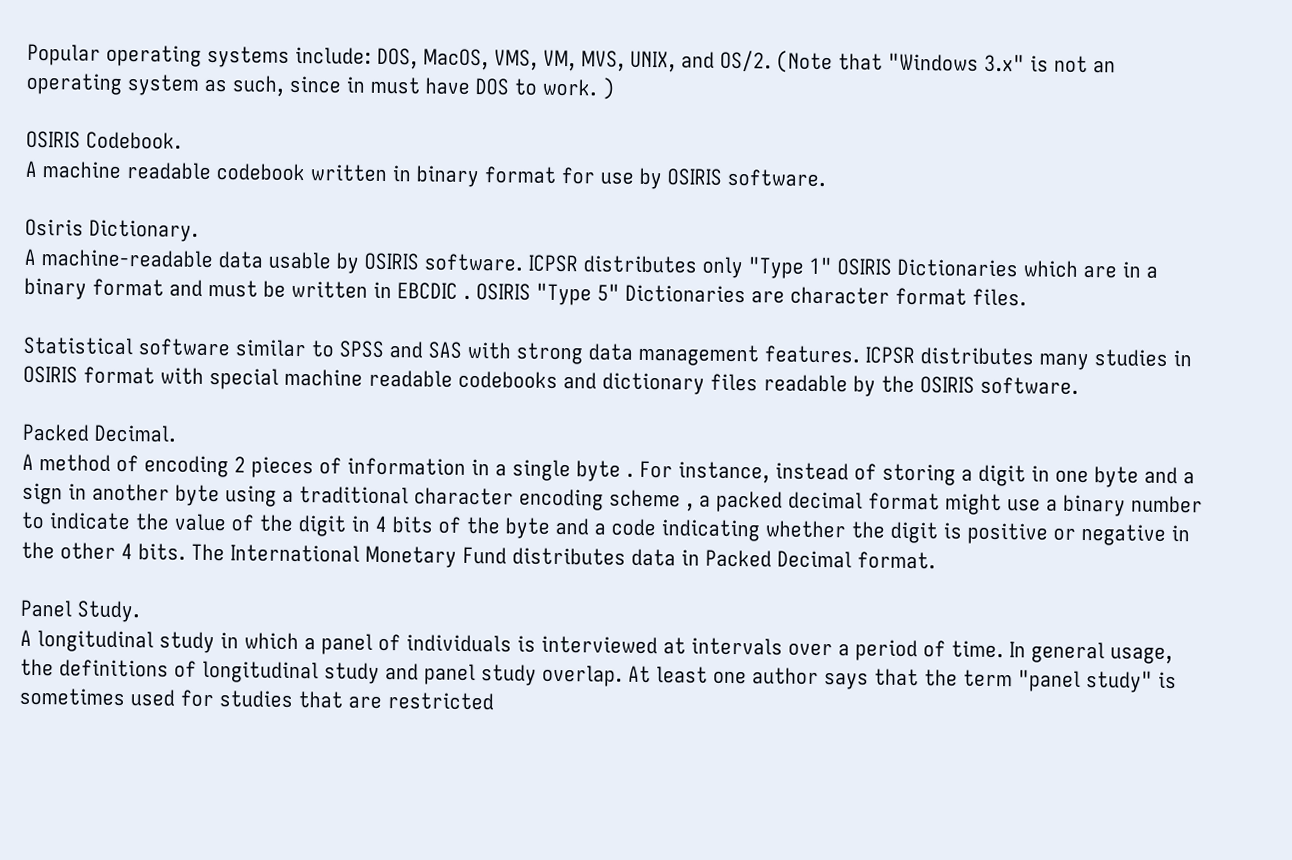Popular operating systems include: DOS, MacOS, VMS, VM, MVS, UNIX, and OS/2. (Note that "Windows 3.x" is not an operating system as such, since in must have DOS to work. )

OSIRIS Codebook.
A machine readable codebook written in binary format for use by OSIRIS software.

Osiris Dictionary.
A machine-readable data usable by OSIRIS software. ICPSR distributes only "Type 1" OSIRIS Dictionaries which are in a binary format and must be written in EBCDIC . OSIRIS "Type 5" Dictionaries are character format files.

Statistical software similar to SPSS and SAS with strong data management features. ICPSR distributes many studies in OSIRIS format with special machine readable codebooks and dictionary files readable by the OSIRIS software.

Packed Decimal.
A method of encoding 2 pieces of information in a single byte . For instance, instead of storing a digit in one byte and a sign in another byte using a traditional character encoding scheme , a packed decimal format might use a binary number to indicate the value of the digit in 4 bits of the byte and a code indicating whether the digit is positive or negative in the other 4 bits. The International Monetary Fund distributes data in Packed Decimal format.

Panel Study.
A longitudinal study in which a panel of individuals is interviewed at intervals over a period of time. In general usage, the definitions of longitudinal study and panel study overlap. At least one author says that the term "panel study" is sometimes used for studies that are restricted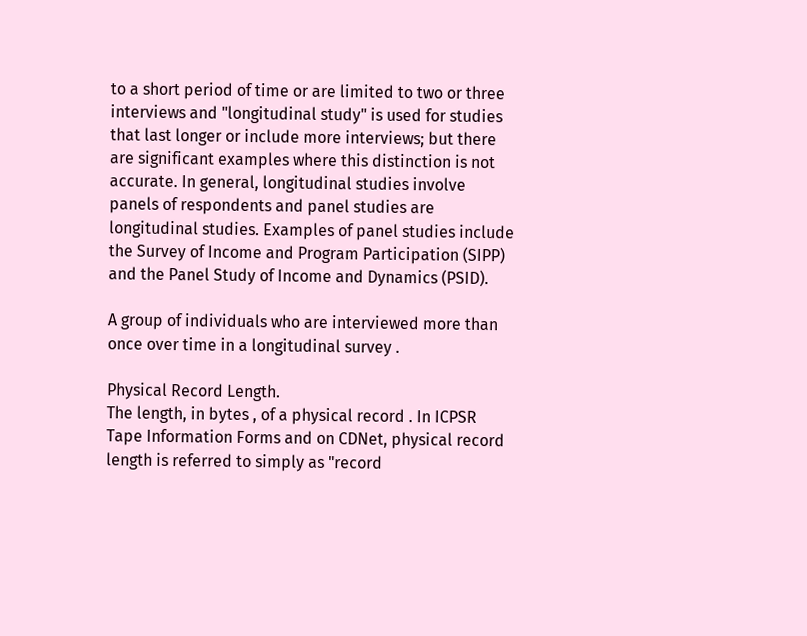to a short period of time or are limited to two or three interviews and "longitudinal study" is used for studies that last longer or include more interviews; but there are significant examples where this distinction is not accurate. In general, longitudinal studies involve panels of respondents and panel studies are longitudinal studies. Examples of panel studies include the Survey of Income and Program Participation (SIPP) and the Panel Study of Income and Dynamics (PSID).

A group of individuals who are interviewed more than once over time in a longitudinal survey .

Physical Record Length.
The length, in bytes , of a physical record . In ICPSR Tape Information Forms and on CDNet, physical record length is referred to simply as "record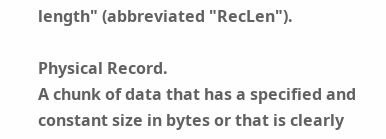length" (abbreviated "RecLen").

Physical Record.
A chunk of data that has a specified and constant size in bytes or that is clearly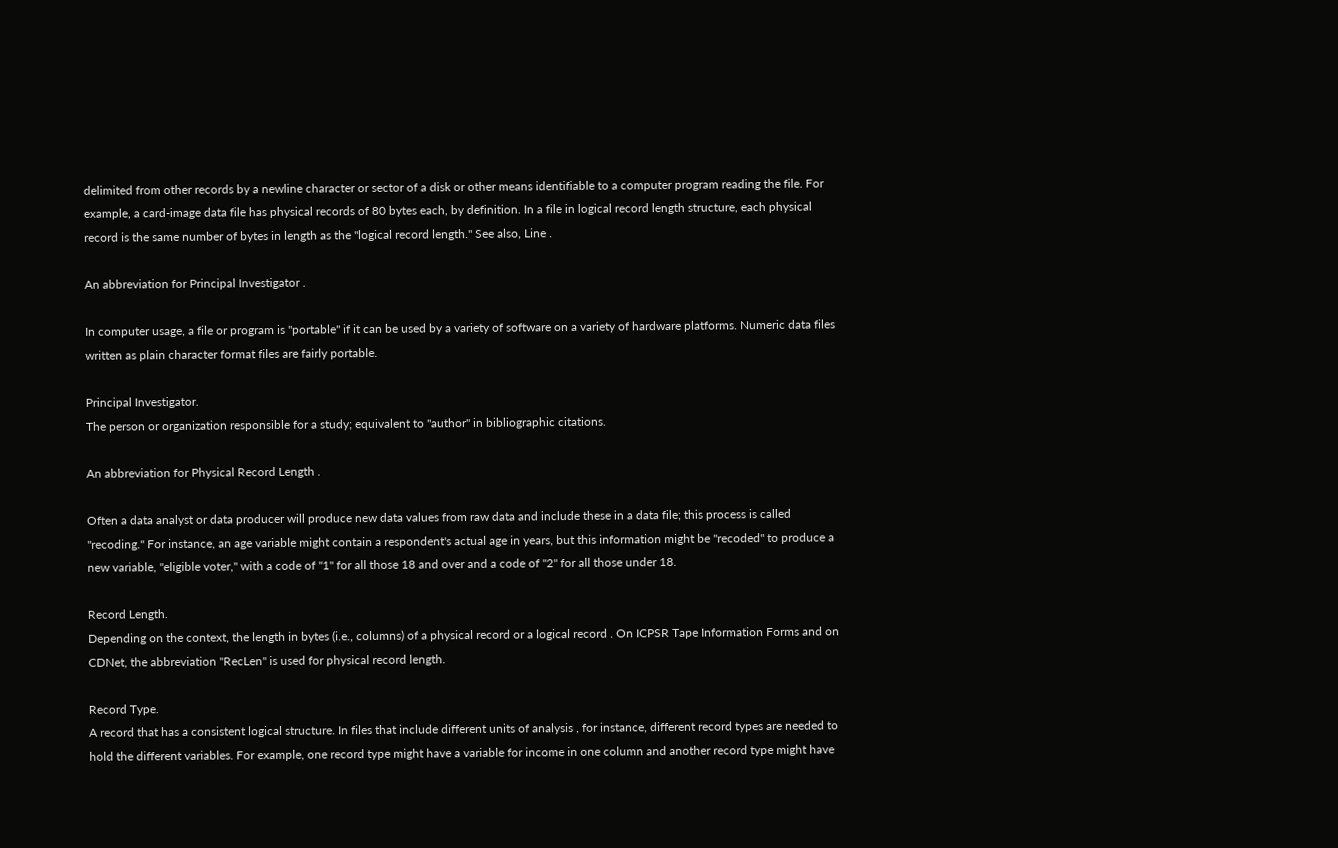delimited from other records by a newline character or sector of a disk or other means identifiable to a computer program reading the file. For example, a card-image data file has physical records of 80 bytes each, by definition. In a file in logical record length structure, each physical record is the same number of bytes in length as the "logical record length." See also, Line .

An abbreviation for Principal Investigator .

In computer usage, a file or program is "portable" if it can be used by a variety of software on a variety of hardware platforms. Numeric data files written as plain character format files are fairly portable.

Principal Investigator.
The person or organization responsible for a study; equivalent to "author" in bibliographic citations.

An abbreviation for Physical Record Length .

Often a data analyst or data producer will produce new data values from raw data and include these in a data file; this process is called "recoding." For instance, an age variable might contain a respondent's actual age in years, but this information might be "recoded" to produce a new variable, "eligible voter," with a code of "1" for all those 18 and over and a code of "2" for all those under 18.

Record Length.
Depending on the context, the length in bytes (i.e., columns) of a physical record or a logical record . On ICPSR Tape Information Forms and on CDNet, the abbreviation "RecLen" is used for physical record length.

Record Type.
A record that has a consistent logical structure. In files that include different units of analysis , for instance, different record types are needed to hold the different variables. For example, one record type might have a variable for income in one column and another record type might have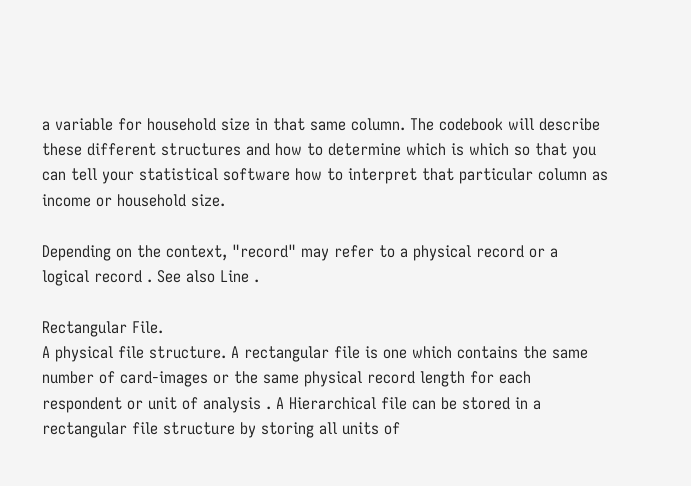a variable for household size in that same column. The codebook will describe these different structures and how to determine which is which so that you can tell your statistical software how to interpret that particular column as income or household size.

Depending on the context, "record" may refer to a physical record or a logical record . See also Line .

Rectangular File.
A physical file structure. A rectangular file is one which contains the same number of card-images or the same physical record length for each respondent or unit of analysis . A Hierarchical file can be stored in a rectangular file structure by storing all units of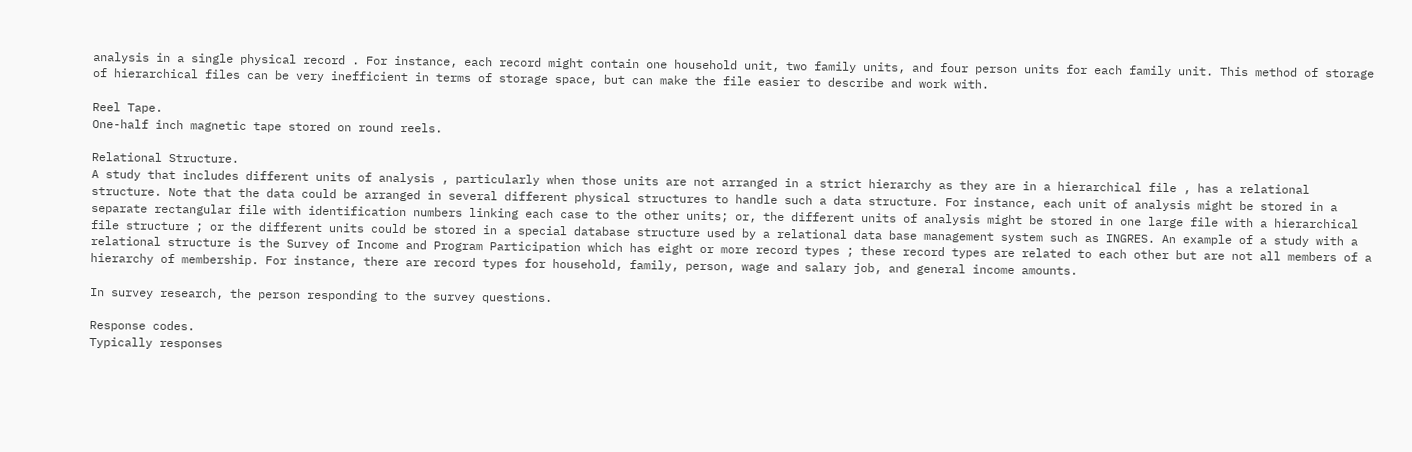analysis in a single physical record . For instance, each record might contain one household unit, two family units, and four person units for each family unit. This method of storage of hierarchical files can be very inefficient in terms of storage space, but can make the file easier to describe and work with.

Reel Tape.
One-half inch magnetic tape stored on round reels.

Relational Structure.
A study that includes different units of analysis , particularly when those units are not arranged in a strict hierarchy as they are in a hierarchical file , has a relational structure. Note that the data could be arranged in several different physical structures to handle such a data structure. For instance, each unit of analysis might be stored in a separate rectangular file with identification numbers linking each case to the other units; or, the different units of analysis might be stored in one large file with a hierarchical file structure ; or the different units could be stored in a special database structure used by a relational data base management system such as INGRES. An example of a study with a relational structure is the Survey of Income and Program Participation which has eight or more record types ; these record types are related to each other but are not all members of a hierarchy of membership. For instance, there are record types for household, family, person, wage and salary job, and general income amounts.

In survey research, the person responding to the survey questions.

Response codes.
Typically responses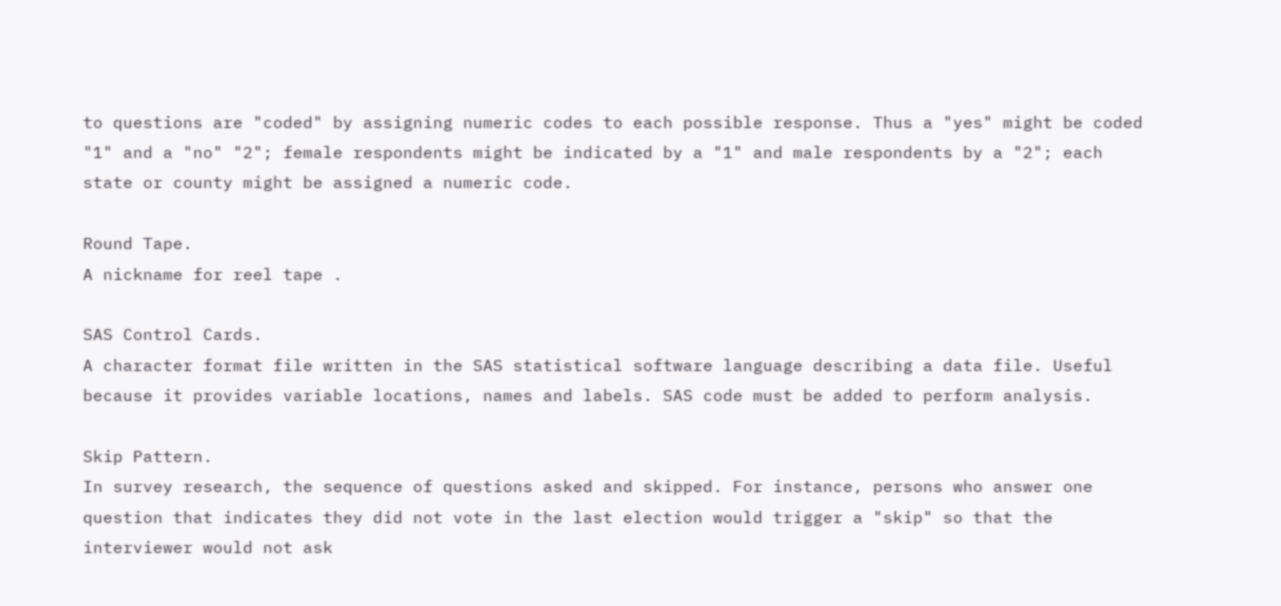to questions are "coded" by assigning numeric codes to each possible response. Thus a "yes" might be coded "1" and a "no" "2"; female respondents might be indicated by a "1" and male respondents by a "2"; each state or county might be assigned a numeric code.

Round Tape.
A nickname for reel tape .

SAS Control Cards.
A character format file written in the SAS statistical software language describing a data file. Useful because it provides variable locations, names and labels. SAS code must be added to perform analysis.

Skip Pattern.
In survey research, the sequence of questions asked and skipped. For instance, persons who answer one question that indicates they did not vote in the last election would trigger a "skip" so that the interviewer would not ask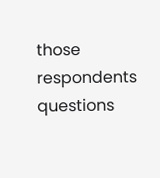those respondents questions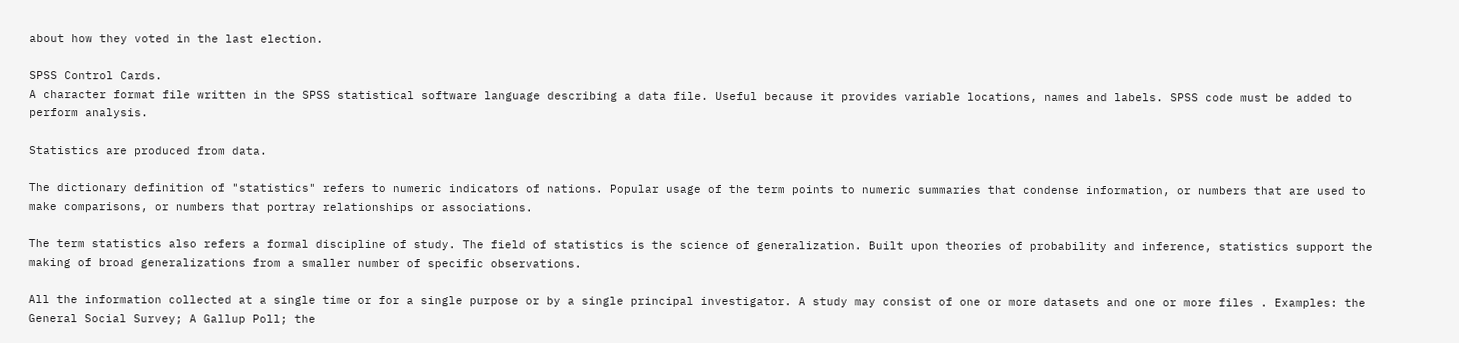about how they voted in the last election.

SPSS Control Cards.
A character format file written in the SPSS statistical software language describing a data file. Useful because it provides variable locations, names and labels. SPSS code must be added to perform analysis.

Statistics are produced from data.

The dictionary definition of "statistics" refers to numeric indicators of nations. Popular usage of the term points to numeric summaries that condense information, or numbers that are used to make comparisons, or numbers that portray relationships or associations.

The term statistics also refers a formal discipline of study. The field of statistics is the science of generalization. Built upon theories of probability and inference, statistics support the making of broad generalizations from a smaller number of specific observations.

All the information collected at a single time or for a single purpose or by a single principal investigator. A study may consist of one or more datasets and one or more files . Examples: the General Social Survey; A Gallup Poll; the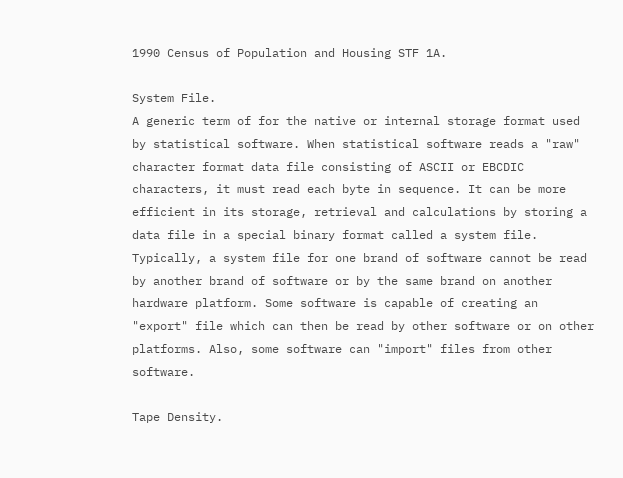1990 Census of Population and Housing STF 1A.

System File.
A generic term of for the native or internal storage format used by statistical software. When statistical software reads a "raw" character format data file consisting of ASCII or EBCDIC characters, it must read each byte in sequence. It can be more efficient in its storage, retrieval and calculations by storing a data file in a special binary format called a system file. Typically, a system file for one brand of software cannot be read by another brand of software or by the same brand on another hardware platform. Some software is capable of creating an "export" file which can then be read by other software or on other platforms. Also, some software can "import" files from other software.

Tape Density.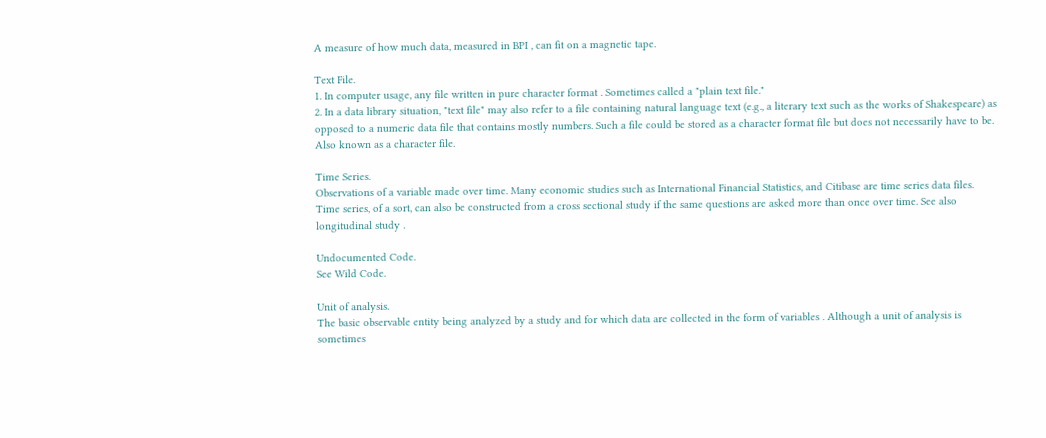A measure of how much data, measured in BPI , can fit on a magnetic tape.

Text File.
1. In computer usage, any file written in pure character format . Sometimes called a "plain text file."
2. In a data library situation, "text file" may also refer to a file containing natural language text (e.g., a literary text such as the works of Shakespeare) as opposed to a numeric data file that contains mostly numbers. Such a file could be stored as a character format file but does not necessarily have to be. Also known as a character file.

Time Series.
Observations of a variable made over time. Many economic studies such as International Financial Statistics, and Citibase are time series data files. Time series, of a sort, can also be constructed from a cross sectional study if the same questions are asked more than once over time. See also longitudinal study .

Undocumented Code.
See Wild Code.

Unit of analysis.
The basic observable entity being analyzed by a study and for which data are collected in the form of variables . Although a unit of analysis is sometimes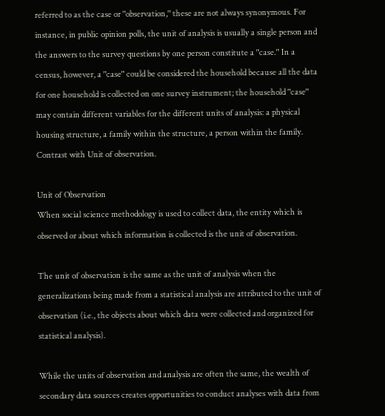referred to as the case or "observation," these are not always synonymous. For instance, in public opinion polls, the unit of analysis is usually a single person and the answers to the survey questions by one person constitute a "case." In a census, however, a "case" could be considered the household because all the data for one household is collected on one survey instrument; the household "case" may contain different variables for the different units of analysis: a physical housing structure, a family within the structure, a person within the family. Contrast with Unit of observation.

Unit of Observation
When social science methodology is used to collect data, the entity which is observed or about which information is collected is the unit of observation.

The unit of observation is the same as the unit of analysis when the generalizations being made from a statistical analysis are attributed to the unit of observation (i.e., the objects about which data were collected and organized for statistical analysis).

While the units of observation and analysis are often the same, the wealth of secondary data sources creates opportunities to conduct analyses with data from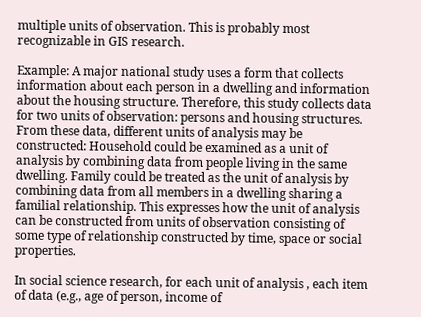multiple units of observation. This is probably most recognizable in GIS research.

Example: A major national study uses a form that collects information about each person in a dwelling and information about the housing structure. Therefore, this study collects data for two units of observation: persons and housing structures. From these data, different units of analysis may be constructed: Household could be examined as a unit of analysis by combining data from people living in the same dwelling. Family could be treated as the unit of analysis by combining data from all members in a dwelling sharing a familial relationship. This expresses how the unit of analysis can be constructed from units of observation consisting of some type of relationship constructed by time, space or social properties.

In social science research, for each unit of analysis , each item of data (e.g., age of person, income of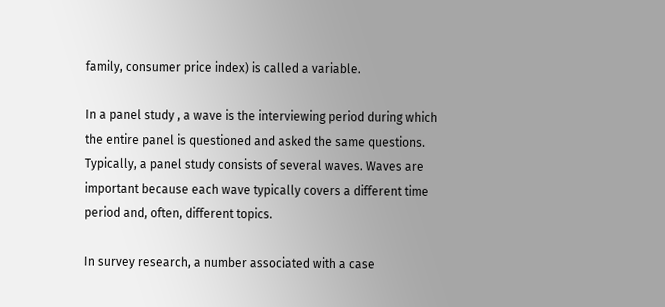family, consumer price index) is called a variable.

In a panel study , a wave is the interviewing period during which the entire panel is questioned and asked the same questions. Typically, a panel study consists of several waves. Waves are important because each wave typically covers a different time period and, often, different topics.

In survey research, a number associated with a case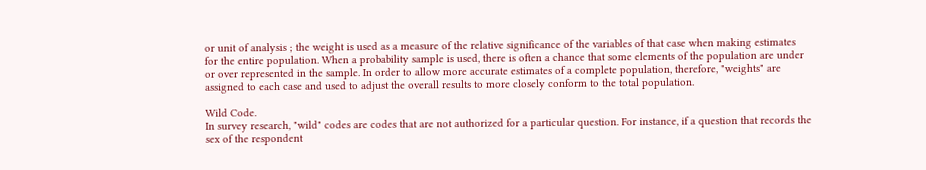or unit of analysis ; the weight is used as a measure of the relative significance of the variables of that case when making estimates for the entire population. When a probability sample is used, there is often a chance that some elements of the population are under or over represented in the sample. In order to allow more accurate estimates of a complete population, therefore, "weights" are assigned to each case and used to adjust the overall results to more closely conform to the total population.

Wild Code.
In survey research, "wild" codes are codes that are not authorized for a particular question. For instance, if a question that records the sex of the respondent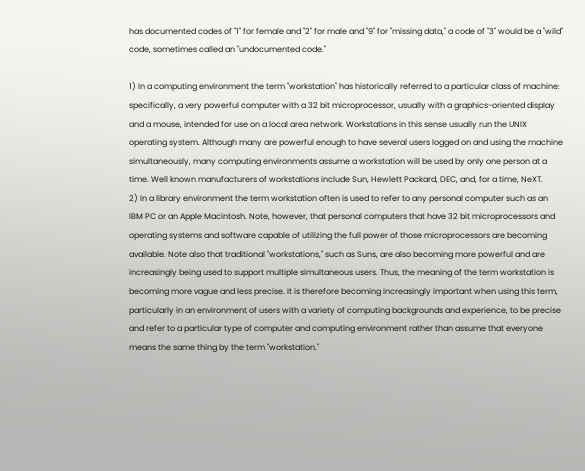has documented codes of "1" for female and "2" for male and "9" for "missing data," a code of "3" would be a "wild" code, sometimes called an "undocumented code."

1) In a computing environment the term "workstation" has historically referred to a particular class of machine: specifically, a very powerful computer with a 32 bit microprocessor, usually with a graphics-oriented display and a mouse, intended for use on a local area network. Workstations in this sense usually run the UNIX operating system. Although many are powerful enough to have several users logged on and using the machine simultaneously, many computing environments assume a workstation will be used by only one person at a time. Well known manufacturers of workstations include Sun, Hewlett Packard, DEC, and, for a time, NeXT.
2) In a library environment the term workstation often is used to refer to any personal computer such as an IBM PC or an Apple Macintosh. Note, however, that personal computers that have 32 bit microprocessors and operating systems and software capable of utilizing the full power of those microprocessors are becoming available. Note also that traditional "workstations," such as Suns, are also becoming more powerful and are increasingly being used to support multiple simultaneous users. Thus, the meaning of the term workstation is becoming more vague and less precise. It is therefore becoming increasingly important when using this term, particularly in an environment of users with a variety of computing backgrounds and experience, to be precise and refer to a particular type of computer and computing environment rather than assume that everyone means the same thing by the term "workstation."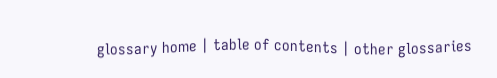glossary home | table of contents | other glossaries